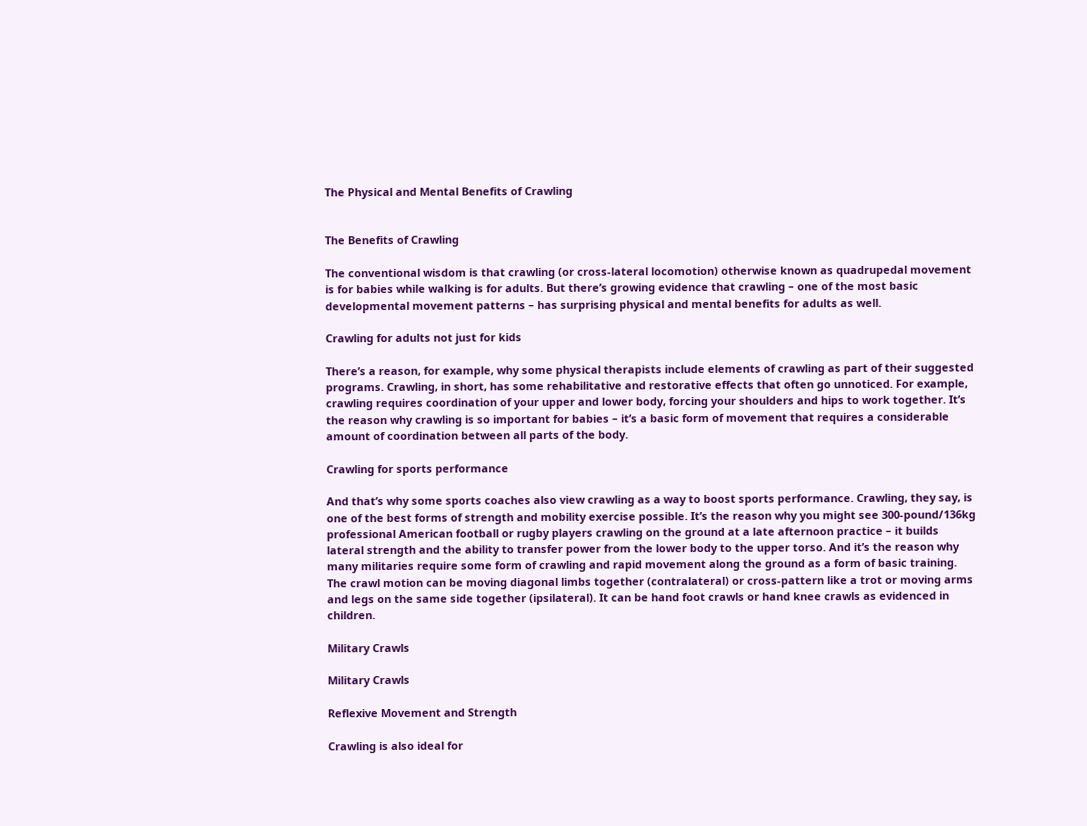The Physical and Mental Benefits of Crawling


The Benefits of Crawling

The conventional wisdom is that crawling (or cross-lateral locomotion) otherwise known as quadrupedal movement is for babies while walking is for adults. But there’s growing evidence that crawling – one of the most basic developmental movement patterns – has surprising physical and mental benefits for adults as well.

Crawling for adults not just for kids

There’s a reason, for example, why some physical therapists include elements of crawling as part of their suggested programs. Crawling, in short, has some rehabilitative and restorative effects that often go unnoticed. For example, crawling requires coordination of your upper and lower body, forcing your shoulders and hips to work together. It’s the reason why crawling is so important for babies – it’s a basic form of movement that requires a considerable amount of coordination between all parts of the body.

Crawling for sports performance

And that’s why some sports coaches also view crawling as a way to boost sports performance. Crawling, they say, is one of the best forms of strength and mobility exercise possible. It’s the reason why you might see 300-pound/136kg professional American football or rugby players crawling on the ground at a late afternoon practice – it builds lateral strength and the ability to transfer power from the lower body to the upper torso. And it’s the reason why many militaries require some form of crawling and rapid movement along the ground as a form of basic training. The crawl motion can be moving diagonal limbs together (contralateral) or cross-pattern like a trot or moving arms and legs on the same side together (ipsilateral). It can be hand foot crawls or hand knee crawls as evidenced in children.

Military Crawls

Military Crawls

Reflexive Movement and Strength

Crawling is also ideal for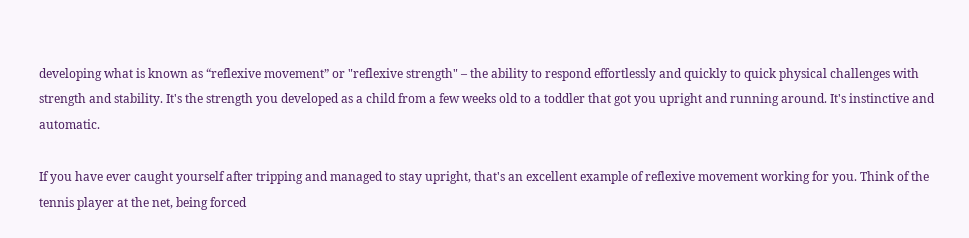developing what is known as “reflexive movement” or "reflexive strength" – the ability to respond effortlessly and quickly to quick physical challenges with strength and stability. It's the strength you developed as a child from a few weeks old to a toddler that got you upright and running around. It's instinctive and automatic.

If you have ever caught yourself after tripping and managed to stay upright, that's an excellent example of reflexive movement working for you. Think of the tennis player at the net, being forced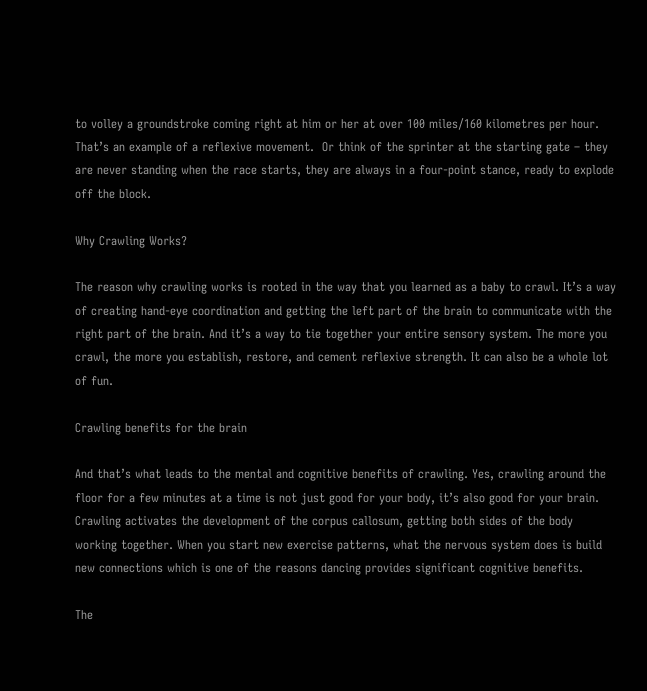to volley a groundstroke coming right at him or her at over 100 miles/160 kilometres per hour. That’s an example of a reflexive movement.  Or think of the sprinter at the starting gate – they are never standing when the race starts, they are always in a four-point stance, ready to explode off the block.

Why Crawling Works?

The reason why crawling works is rooted in the way that you learned as a baby to crawl. It’s a way of creating hand-eye coordination and getting the left part of the brain to communicate with the right part of the brain. And it’s a way to tie together your entire sensory system. The more you crawl, the more you establish, restore, and cement reflexive strength. It can also be a whole lot of fun.

Crawling benefits for the brain

And that’s what leads to the mental and cognitive benefits of crawling. Yes, crawling around the floor for a few minutes at a time is not just good for your body, it’s also good for your brain. Crawling activates the development of the corpus callosum, getting both sides of the body working together. When you start new exercise patterns, what the nervous system does is build new connections which is one of the reasons dancing provides significant cognitive benefits.

The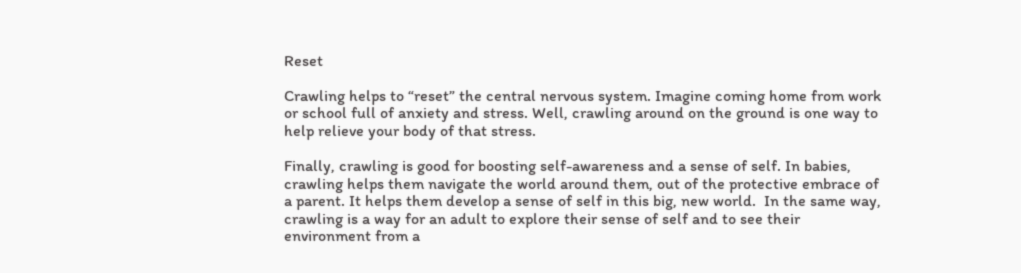Reset

Crawling helps to “reset” the central nervous system. Imagine coming home from work or school full of anxiety and stress. Well, crawling around on the ground is one way to help relieve your body of that stress.

Finally, crawling is good for boosting self-awareness and a sense of self. In babies, crawling helps them navigate the world around them, out of the protective embrace of a parent. It helps them develop a sense of self in this big, new world.  In the same way, crawling is a way for an adult to explore their sense of self and to see their environment from a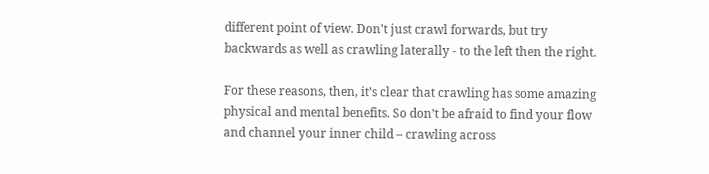different point of view. Don't just crawl forwards, but try backwards as well as crawling laterally - to the left then the right.

For these reasons, then, it’s clear that crawling has some amazing physical and mental benefits. So don’t be afraid to find your flow and channel your inner child – crawling across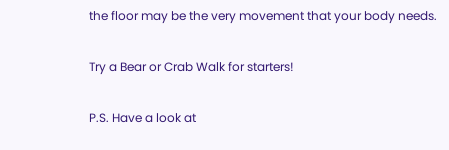the floor may be the very movement that your body needs.

Try a Bear or Crab Walk for starters!

P.S. Have a look at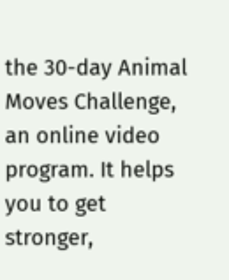the 30-day Animal Moves Challenge, an online video program. It helps you to get stronger,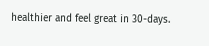healthier and feel great in 30-days.